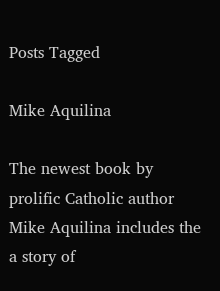Posts Tagged

Mike Aquilina

The newest book by prolific Catholic author Mike Aquilina includes the a story of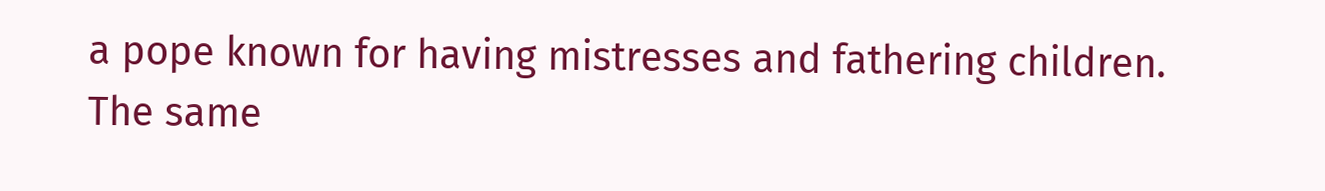a pope known for having mistresses and fathering children. The same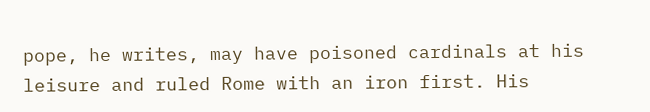pope, he writes, may have poisoned cardinals at his leisure and ruled Rome with an iron first. His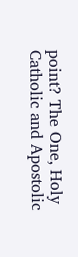point? The One, Holy Catholic and Apostolic